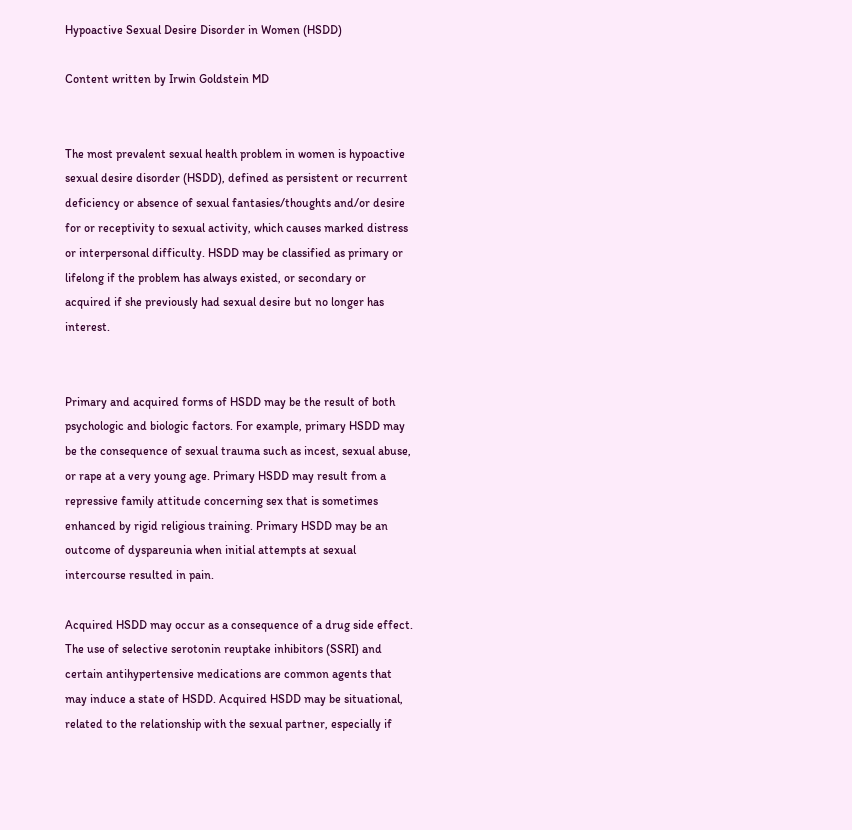Hypoactive Sexual Desire Disorder in Women (HSDD)

Content written by Irwin Goldstein MD


The most prevalent sexual health problem in women is hypoactive sexual desire disorder (HSDD), defined as persistent or recurrent deficiency or absence of sexual fantasies/thoughts and/or desire for or receptivity to sexual activity, which causes marked distress or interpersonal difficulty. HSDD may be classified as primary or lifelong if the problem has always existed, or secondary or acquired if she previously had sexual desire but no longer has interest.


Primary and acquired forms of HSDD may be the result of both psychologic and biologic factors. For example, primary HSDD may be the consequence of sexual trauma such as incest, sexual abuse, or rape at a very young age. Primary HSDD may result from a repressive family attitude concerning sex that is sometimes enhanced by rigid religious training. Primary HSDD may be an outcome of dyspareunia when initial attempts at sexual intercourse resulted in pain.

Acquired HSDD may occur as a consequence of a drug side effect. The use of selective serotonin reuptake inhibitors (SSRI) and certain antihypertensive medications are common agents that may induce a state of HSDD. Acquired HSDD may be situational, related to the relationship with the sexual partner, especially if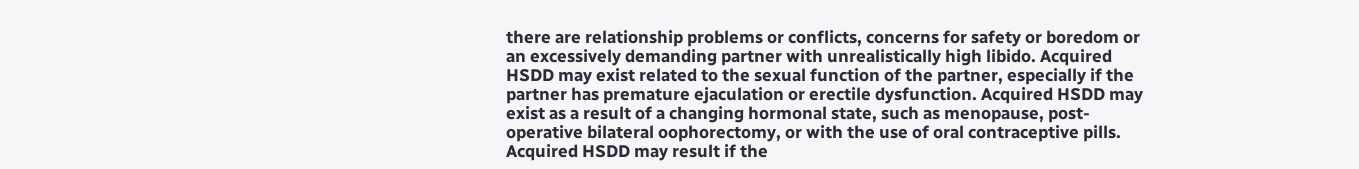there are relationship problems or conflicts, concerns for safety or boredom or an excessively demanding partner with unrealistically high libido. Acquired HSDD may exist related to the sexual function of the partner, especially if the partner has premature ejaculation or erectile dysfunction. Acquired HSDD may exist as a result of a changing hormonal state, such as menopause, post-operative bilateral oophorectomy, or with the use of oral contraceptive pills. Acquired HSDD may result if the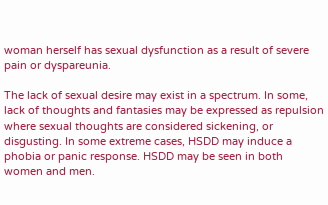woman herself has sexual dysfunction as a result of severe pain or dyspareunia.

The lack of sexual desire may exist in a spectrum. In some, lack of thoughts and fantasies may be expressed as repulsion where sexual thoughts are considered sickening, or disgusting. In some extreme cases, HSDD may induce a phobia or panic response. HSDD may be seen in both women and men.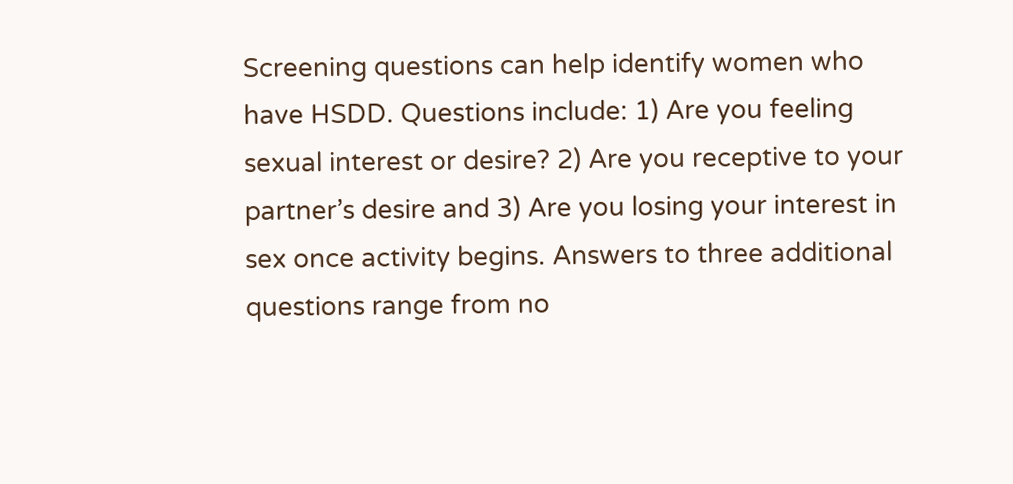Screening questions can help identify women who have HSDD. Questions include: 1) Are you feeling sexual interest or desire? 2) Are you receptive to your partner’s desire and 3) Are you losing your interest in sex once activity begins. Answers to three additional questions range from no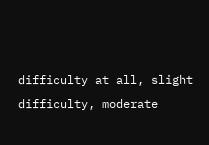difficulty at all, slight difficulty, moderate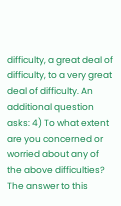difficulty, a great deal of difficulty, to a very great deal of difficulty. An additional question asks: 4) To what extent are you concerned or worried about any of the above difficulties? The answer to this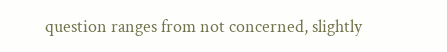question ranges from not concerned, slightly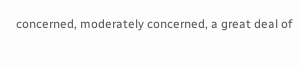concerned, moderately concerned, a great deal of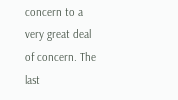concern to a very great deal of concern. The last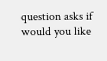question asks if would you like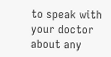to speak with your doctor about any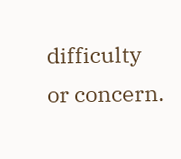difficulty or concern.